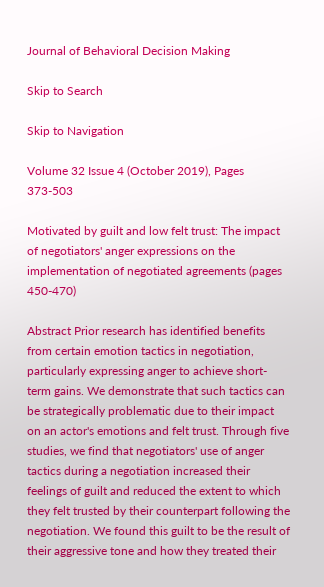Journal of Behavioral Decision Making

Skip to Search

Skip to Navigation

Volume 32 Issue 4 (October 2019), Pages 373-503

Motivated by guilt and low felt trust: The impact of negotiators' anger expressions on the implementation of negotiated agreements (pages 450-470)

Abstract Prior research has identified benefits from certain emotion tactics in negotiation, particularly expressing anger to achieve short‐term gains. We demonstrate that such tactics can be strategically problematic due to their impact on an actor's emotions and felt trust. Through five studies, we find that negotiators' use of anger tactics during a negotiation increased their feelings of guilt and reduced the extent to which they felt trusted by their counterpart following the negotiation. We found this guilt to be the result of their aggressive tone and how they treated their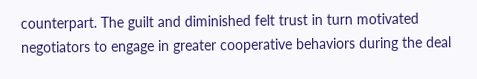counterpart. The guilt and diminished felt trust in turn motivated negotiators to engage in greater cooperative behaviors during the deal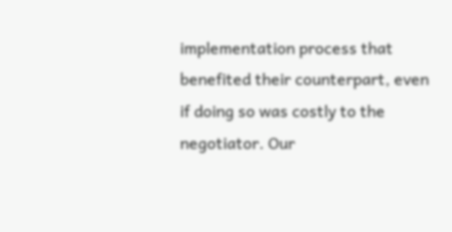implementation process that benefited their counterpart, even if doing so was costly to the negotiator. Our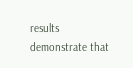results demonstrate that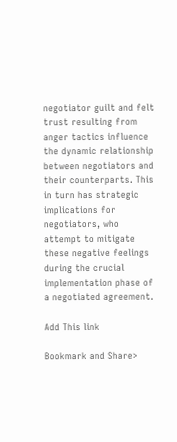negotiator guilt and felt trust resulting from anger tactics influence the dynamic relationship between negotiators and their counterparts. This in turn has strategic implications for negotiators, who attempt to mitigate these negative feelings during the crucial implementation phase of a negotiated agreement.

Add This link

Bookmark and Share>